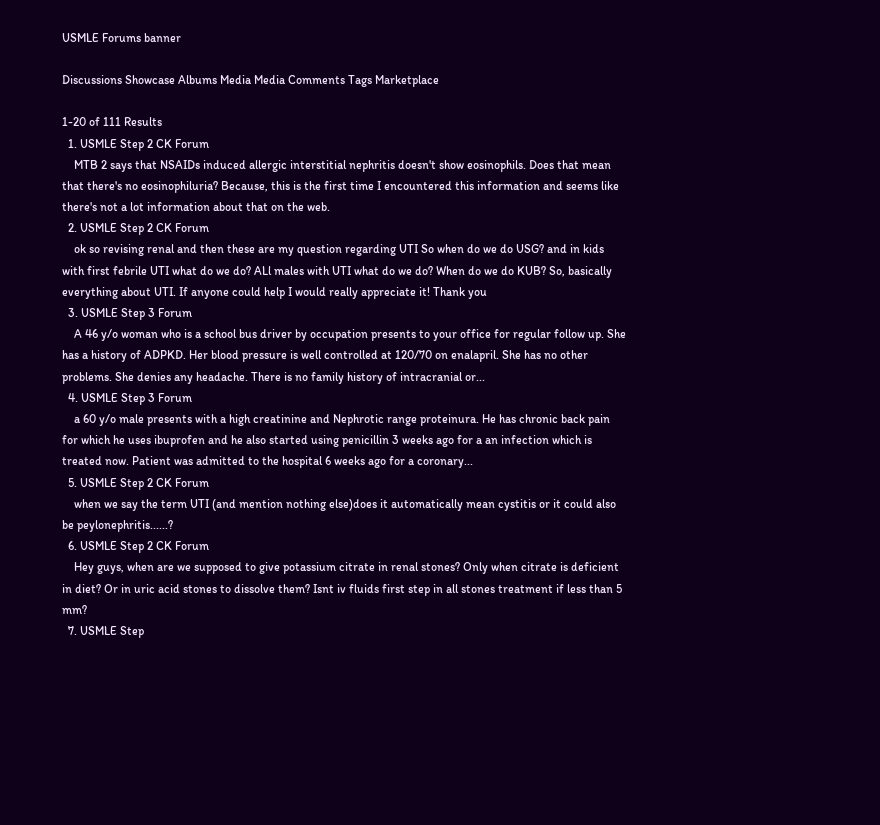USMLE Forums banner

Discussions Showcase Albums Media Media Comments Tags Marketplace

1-20 of 111 Results
  1. USMLE Step 2 CK Forum
    MTB 2 says that NSAIDs induced allergic interstitial nephritis doesn't show eosinophils. Does that mean that there's no eosinophiluria? Because, this is the first time I encountered this information and seems like there's not a lot information about that on the web.
  2. USMLE Step 2 CK Forum
    ok so revising renal and then these are my question regarding UTI So when do we do USG? and in kids with first febrile UTI what do we do? ALl males with UTI what do we do? When do we do KUB? So, basically everything about UTI. If anyone could help I would really appreciate it! Thank you
  3. USMLE Step 3 Forum
    A 46 y/o woman who is a school bus driver by occupation presents to your office for regular follow up. She has a history of ADPKD. Her blood pressure is well controlled at 120/70 on enalapril. She has no other problems. She denies any headache. There is no family history of intracranial or...
  4. USMLE Step 3 Forum
    a 60 y/o male presents with a high creatinine and Nephrotic range proteinura. He has chronic back pain for which he uses ibuprofen and he also started using penicillin 3 weeks ago for a an infection which is treated now. Patient was admitted to the hospital 6 weeks ago for a coronary...
  5. USMLE Step 2 CK Forum
    when we say the term UTI (and mention nothing else)does it automatically mean cystitis or it could also be peylonephritis......?
  6. USMLE Step 2 CK Forum
    Hey guys, when are we supposed to give potassium citrate in renal stones? Only when citrate is deficient in diet? Or in uric acid stones to dissolve them? Isnt iv fluids first step in all stones treatment if less than 5 mm?
  7. USMLE Step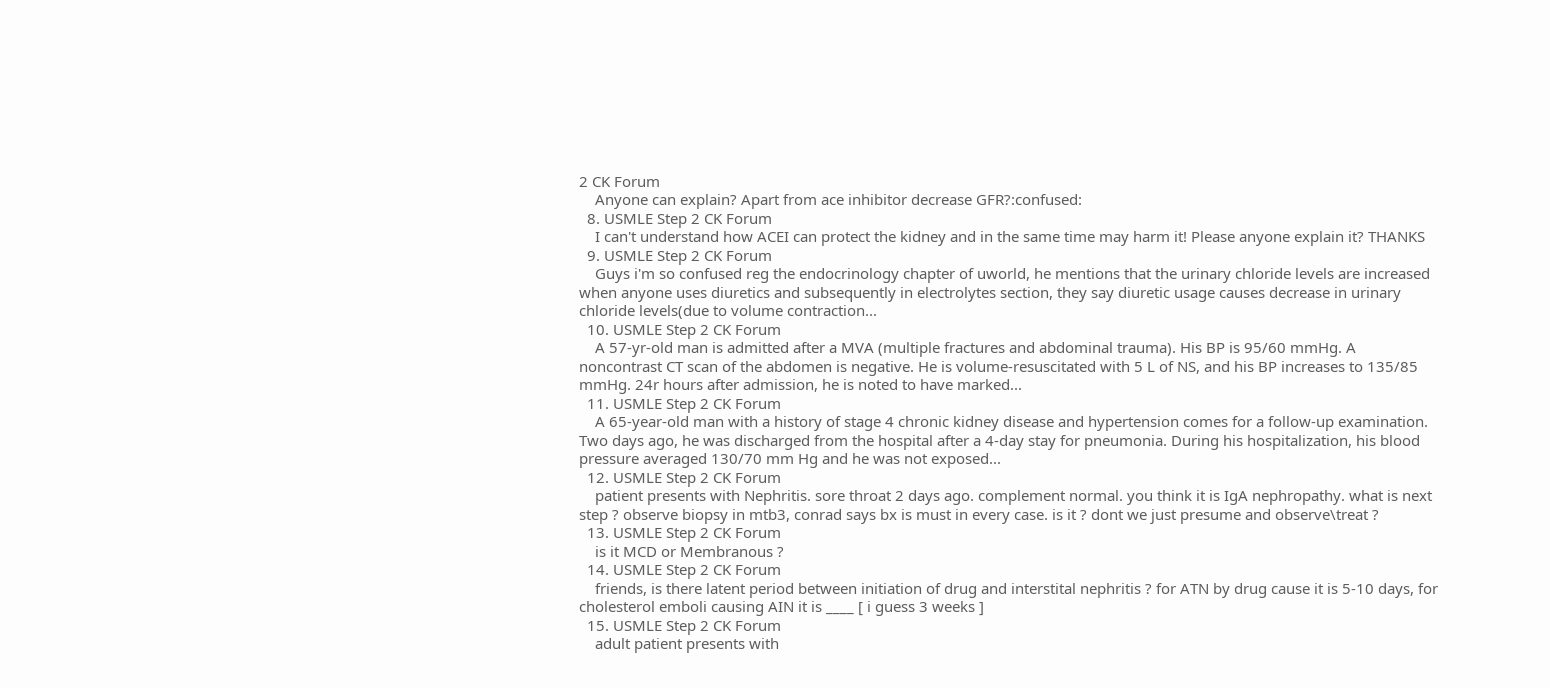2 CK Forum
    Anyone can explain? Apart from ace inhibitor decrease GFR?:confused:
  8. USMLE Step 2 CK Forum
    I can't understand how ACEI can protect the kidney and in the same time may harm it! Please anyone explain it? THANKS
  9. USMLE Step 2 CK Forum
    Guys i'm so confused reg the endocrinology chapter of uworld, he mentions that the urinary chloride levels are increased when anyone uses diuretics and subsequently in electrolytes section, they say diuretic usage causes decrease in urinary chloride levels(due to volume contraction...
  10. USMLE Step 2 CK Forum
    A 57‐yr‐old man is admitted after a MVA (multiple fractures and abdominal trauma). His BP is 95/60 mmHg. A noncontrast CT scan of the abdomen is negative. He is volume‐resuscitated with 5 L of NS, and his BP increases to 135/85 mmHg. 24r hours after admission, he is noted to have marked...
  11. USMLE Step 2 CK Forum
    A 65-year-old man with a history of stage 4 chronic kidney disease and hypertension comes for a follow-up examination. Two days ago, he was discharged from the hospital after a 4-day stay for pneumonia. During his hospitalization, his blood pressure averaged 130/70 mm Hg and he was not exposed...
  12. USMLE Step 2 CK Forum
    patient presents with Nephritis. sore throat 2 days ago. complement normal. you think it is IgA nephropathy. what is next step ? observe biopsy in mtb3, conrad says bx is must in every case. is it ? dont we just presume and observe\treat ?
  13. USMLE Step 2 CK Forum
    is it MCD or Membranous ?
  14. USMLE Step 2 CK Forum
    friends, is there latent period between initiation of drug and interstital nephritis ? for ATN by drug cause it is 5-10 days, for cholesterol emboli causing AIN it is ____ [ i guess 3 weeks ]
  15. USMLE Step 2 CK Forum
    adult patient presents with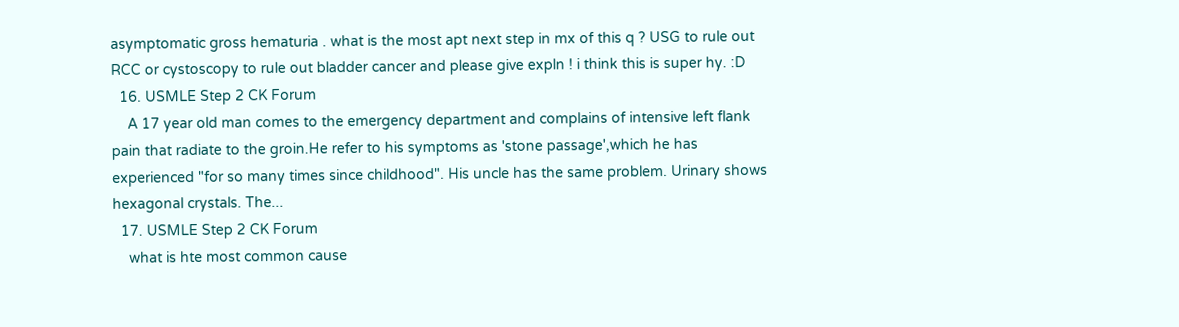asymptomatic gross hematuria . what is the most apt next step in mx of this q ? USG to rule out RCC or cystoscopy to rule out bladder cancer and please give expln ! i think this is super hy. :D
  16. USMLE Step 2 CK Forum
    A 17 year old man comes to the emergency department and complains of intensive left flank pain that radiate to the groin.He refer to his symptoms as 'stone passage',which he has experienced "for so many times since childhood". His uncle has the same problem. Urinary shows hexagonal crystals. The...
  17. USMLE Step 2 CK Forum
    what is hte most common cause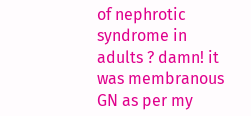of nephrotic syndrome in adults ? damn! it was membranous GN as per my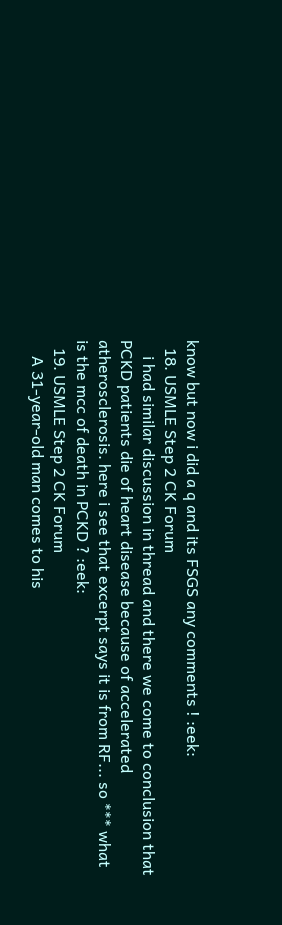know but now i did a q and its FSGS any comments ! :eek:
  18. USMLE Step 2 CK Forum
    i had similar discussion in thread and there we come to conclusion that PCKD patients die of heart disease because of accelerated atherosclerosis. here i see that excerpt says it is from RF... so *** what is the mcc of death in PCKD ? :eek:
  19. USMLE Step 2 CK Forum
    A 31-year-old man comes to his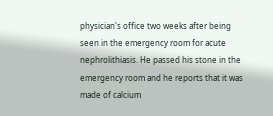physician's office two weeks after being seen in the emergency room for acute nephrolithiasis. He passed his stone in the emergency room and he reports that it was made of calcium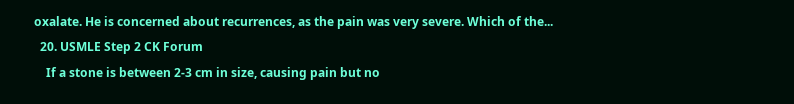oxalate. He is concerned about recurrences, as the pain was very severe. Which of the...
  20. USMLE Step 2 CK Forum
    If a stone is between 2-3 cm in size, causing pain but no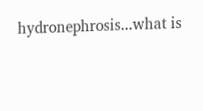hydronephrosis...what is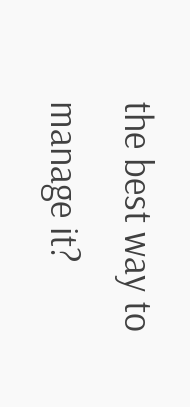the best way to manage it?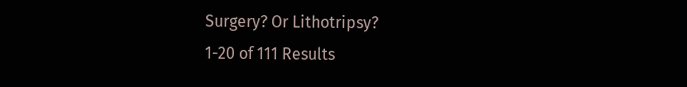Surgery? Or Lithotripsy?
1-20 of 111 Results